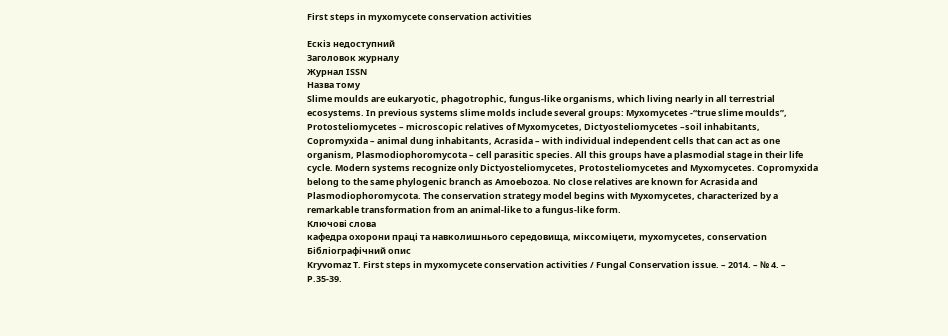First steps in myxomycete conservation activities

Ескіз недоступний
Заголовок журналу
Журнал ISSN
Назва тому
Slime moulds are eukaryotic, phagotrophic, fungus-like organisms, which living nearly in all terrestrial ecosystems. In previous systems slime molds include several groups: Myxomycetes -“true slime moulds”, Protosteliomycetes – microscopic relatives of Myxomycetes, Dictyosteliomycetes –soil inhabitants, Copromyxida – animal dung inhabitants, Acrasida – with individual independent cells that can act as one organism, Plasmodiophoromycota – cell parasitic species. All this groups have a plasmodial stage in their life cycle. Modern systems recognize only Dictyosteliomycetes, Protosteliomycetes and Myxomycetes. Copromyxida belong to the same phylogenic branch as Amoebozoa. No close relatives are known for Acrasida and Plasmodiophoromycota. The conservation strategy model begins with Myxomycetes, characterized by a remarkable transformation from an animal-like to a fungus-like form.
Ключові слова
кафедра охорони праці та навколишнього середовища, міксоміцети, myxomycetes, conservation
Бібліографічний опис
Kryvomaz T. First steps in myxomycete conservation activities / Fungal Conservation issue. – 2014. – № 4. – P.35-39.